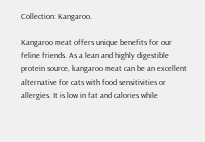Collection: Kangaroo.

Kangaroo meat offers unique benefits for our feline friends. As a lean and highly digestible protein source, kangaroo meat can be an excellent alternative for cats with food sensitivities or allergies. It is low in fat and calories while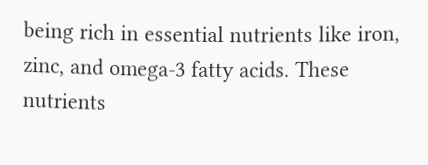being rich in essential nutrients like iron, zinc, and omega-3 fatty acids. These nutrients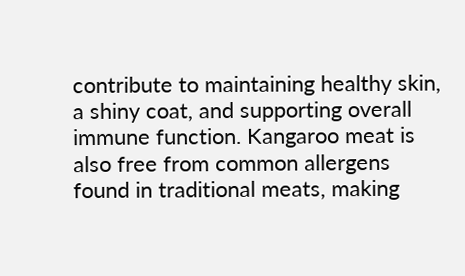contribute to maintaining healthy skin, a shiny coat, and supporting overall immune function. Kangaroo meat is also free from common allergens found in traditional meats, making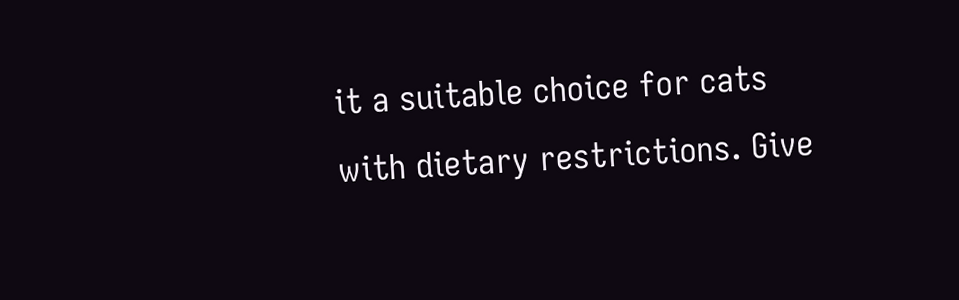it a suitable choice for cats with dietary restrictions. Give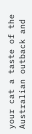your cat a taste of the Australian outback and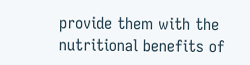provide them with the nutritional benefits of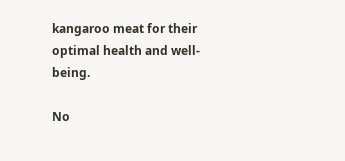kangaroo meat for their optimal health and well-being.

No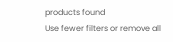products found
Use fewer filters or remove all